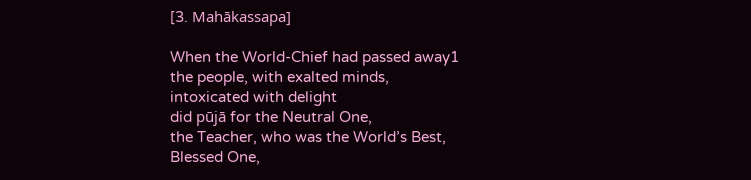[3. Mahākassapa]

When the World-Chief had passed away1
the people, with exalted minds,
intoxicated with delight
did pūjā for the Neutral One,
the Teacher, who was the World’s Best,
Blessed One,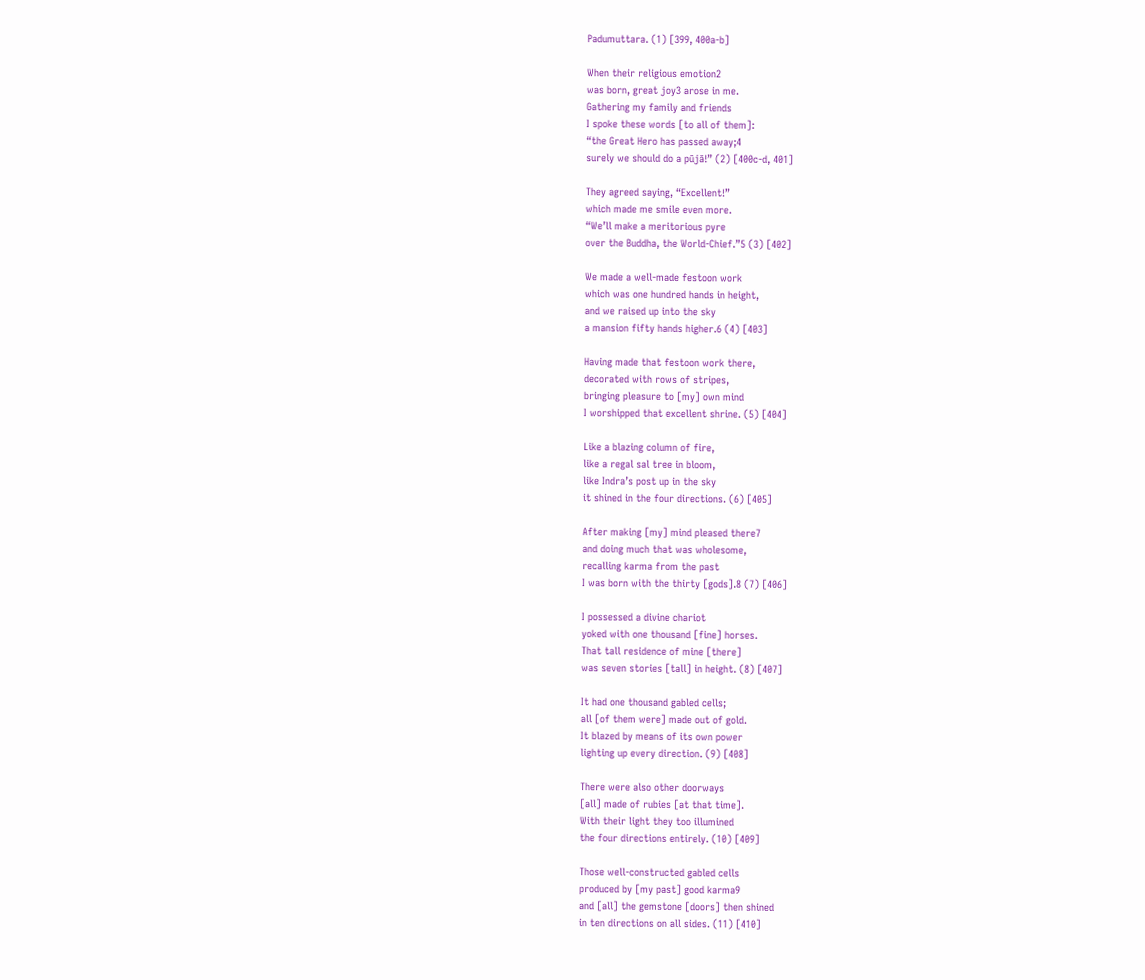Padumuttara. (1) [399, 400a-b]

When their religious emotion2
was born, great joy3 arose in me.
Gathering my family and friends
I spoke these words [to all of them]:
“the Great Hero has passed away;4
surely we should do a pūjā!” (2) [400c-d, 401]

They agreed saying, “Excellent!”
which made me smile even more.
“We’ll make a meritorious pyre
over the Buddha, the World-Chief.”5 (3) [402]

We made a well-made festoon work
which was one hundred hands in height,
and we raised up into the sky
a mansion fifty hands higher.6 (4) [403]

Having made that festoon work there,
decorated with rows of stripes,
bringing pleasure to [my] own mind
I worshipped that excellent shrine. (5) [404]

Like a blazing column of fire,
like a regal sal tree in bloom,
like Indra’s post up in the sky
it shined in the four directions. (6) [405]

After making [my] mind pleased there7
and doing much that was wholesome,
recalling karma from the past
I was born with the thirty [gods].8 (7) [406]

I possessed a divine chariot
yoked with one thousand [fine] horses.
That tall residence of mine [there]
was seven stories [tall] in height. (8) [407]

It had one thousand gabled cells;
all [of them were] made out of gold.
It blazed by means of its own power
lighting up every direction. (9) [408]

There were also other doorways
[all] made of rubies [at that time].
With their light they too illumined
the four directions entirely. (10) [409]

Those well-constructed gabled cells
produced by [my past] good karma9
and [all] the gemstone [doors] then shined
in ten directions on all sides. (11) [410]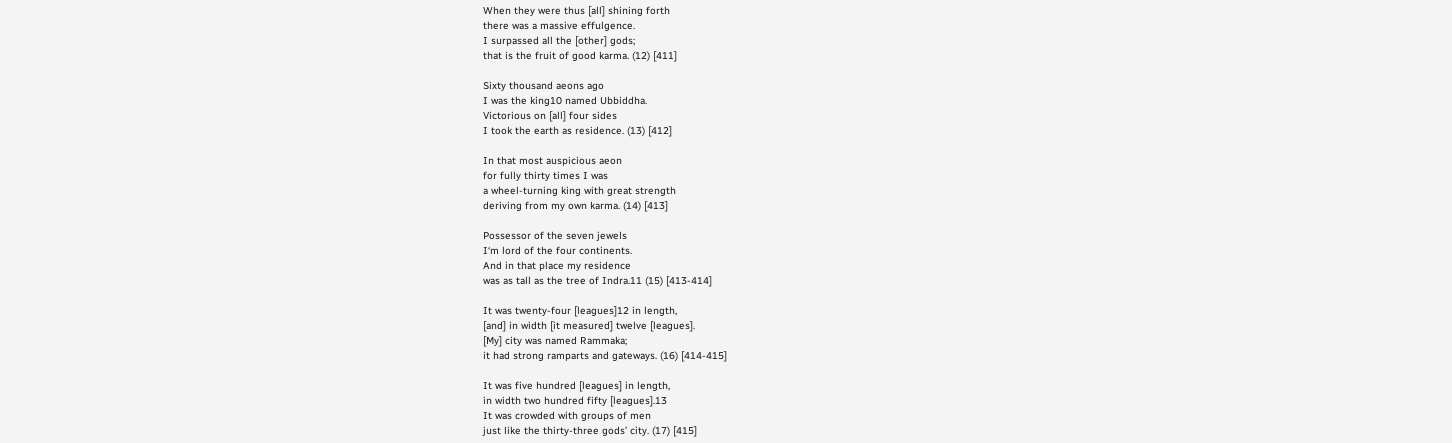When they were thus [all] shining forth
there was a massive effulgence.
I surpassed all the [other] gods;
that is the fruit of good karma. (12) [411]

Sixty thousand aeons ago
I was the king10 named Ubbiddha.
Victorious on [all] four sides
I took the earth as residence. (13) [412]

In that most auspicious aeon
for fully thirty times I was
a wheel-turning king with great strength
deriving from my own karma. (14) [413]

Possessor of the seven jewels
I‘m lord of the four continents.
And in that place my residence
was as tall as the tree of Indra.11 (15) [413-414]

It was twenty-four [leagues]12 in length,
[and] in width [it measured] twelve [leagues].
[My] city was named Rammaka;
it had strong ramparts and gateways. (16) [414-415]

It was five hundred [leagues] in length,
in width two hundred fifty [leagues].13
It was crowded with groups of men
just like the thirty-three gods’ city. (17) [415]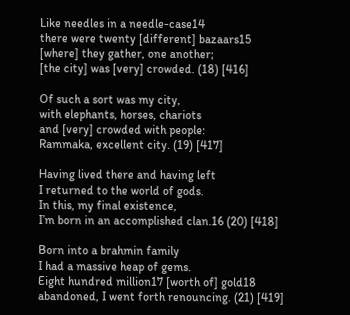Like needles in a needle-case14
there were twenty [different] bazaars15
[where] they gather, one another;
[the city] was [very] crowded. (18) [416]

Of such a sort was my city,
with elephants, horses, chariots
and [very] crowded with people:
Rammaka, excellent city. (19) [417]

Having lived there and having left
I returned to the world of gods.
In this, my final existence,
I’m born in an accomplished clan.16 (20) [418]

Born into a brahmin family
I had a massive heap of gems.
Eight hundred million17 [worth of] gold18
abandoned, I went forth renouncing. (21) [419]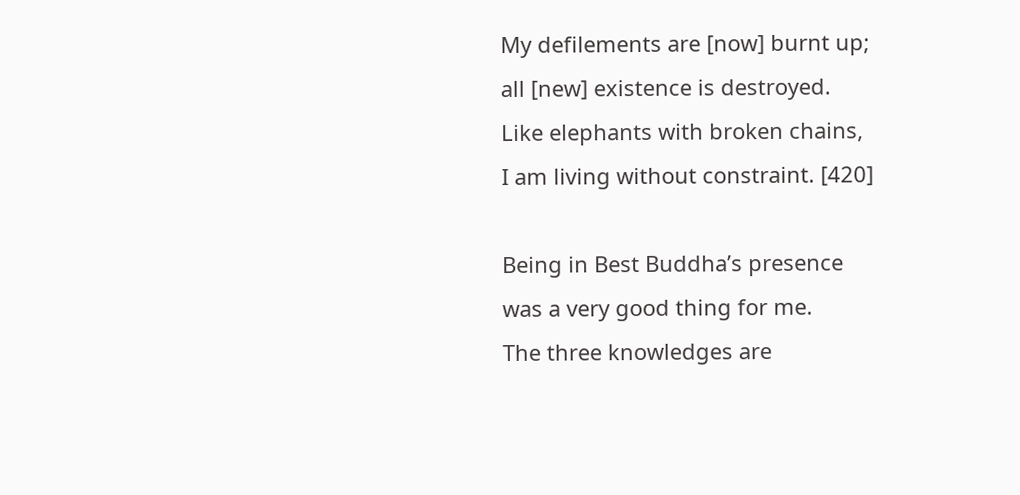My defilements are [now] burnt up;
all [new] existence is destroyed.
Like elephants with broken chains,
I am living without constraint. [420]

Being in Best Buddha’s presence
was a very good thing for me.
The three knowledges are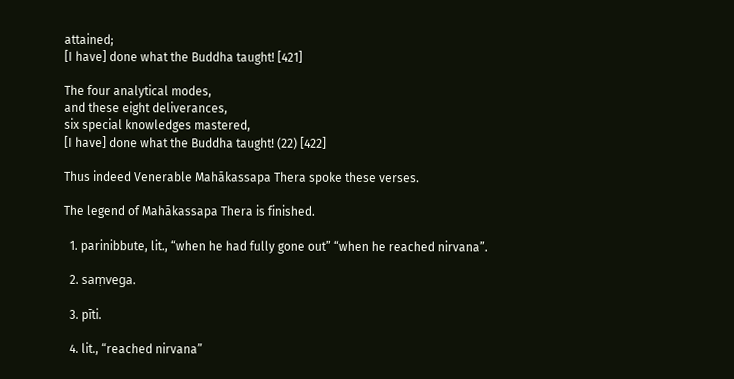attained;
[I have] done what the Buddha taught! [421]

The four analytical modes,
and these eight deliverances,
six special knowledges mastered,
[I have] done what the Buddha taught! (22) [422]

Thus indeed Venerable Mahākassapa Thera spoke these verses.

The legend of Mahākassapa Thera is finished.

  1. parinibbute, lit., “when he had fully gone out” “when he reached nirvana”.

  2. saṃvega.

  3. pīti.

  4. lit., “reached nirvana”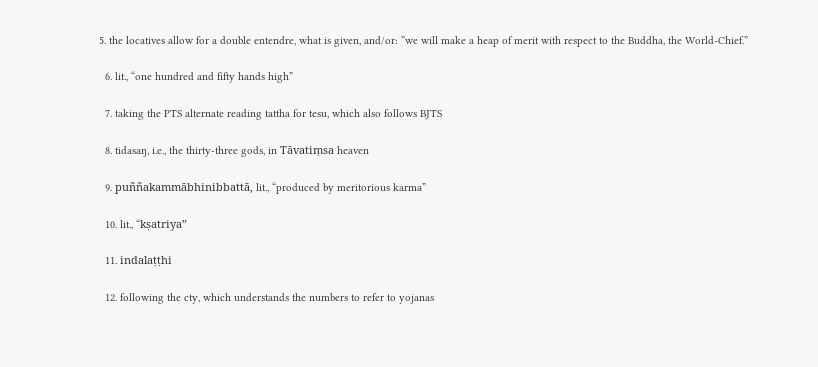5. the locatives allow for a double entendre, what is given, and/or: ”we will make a heap of merit with respect to the Buddha, the World-Chief.”

  6. lit., “one hundred and fifty hands high”

  7. taking the PTS alternate reading tattha for tesu, which also follows BJTS

  8. tidasaŋ, i.e., the thirty-three gods, in Tāvatiṃsa heaven

  9. puññakammābhinibbattā, lit., “produced by meritorious karma”

  10. lit., “kṣatriya”

  11. indalaṭṭhi

  12. following the cty, which understands the numbers to refer to yojanas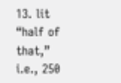13. lit “half of that,” i.e., 250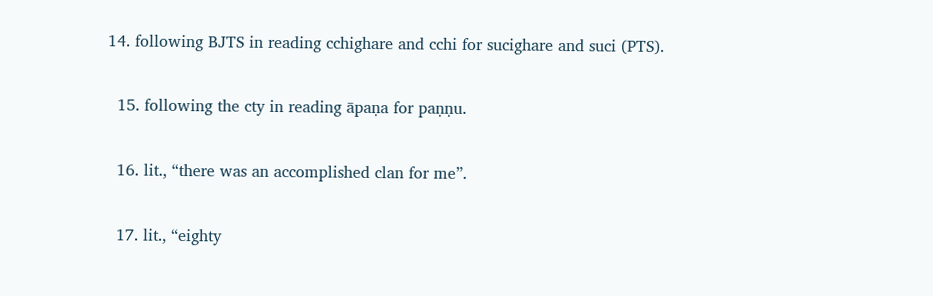14. following BJTS in reading cchighare and cchi for sucighare and suci (PTS).

  15. following the cty in reading āpaṇa for paṇṇu.

  16. lit., “there was an accomplished clan for me”.

  17. lit., “eighty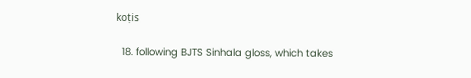koṭis

  18. following BJTS Sinhala gloss, which takes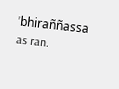’bhiraññassa as ran.